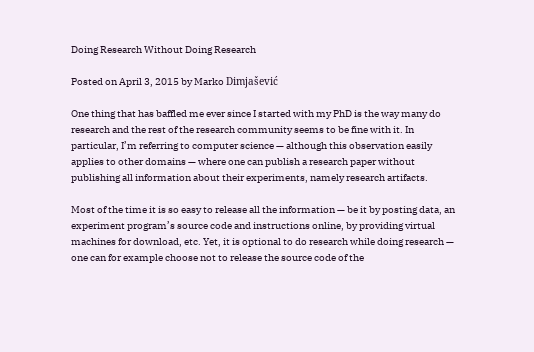Doing Research Without Doing Research

Posted on April 3, 2015 by Marko Dimjašević

One thing that has baffled me ever since I started with my PhD is the way many do research and the rest of the research community seems to be fine with it. In particular, I’m referring to computer science — although this observation easily applies to other domains — where one can publish a research paper without publishing all information about their experiments, namely research artifacts.

Most of the time it is so easy to release all the information — be it by posting data, an experiment program’s source code and instructions online, by providing virtual machines for download, etc. Yet, it is optional to do research while doing research — one can for example choose not to release the source code of the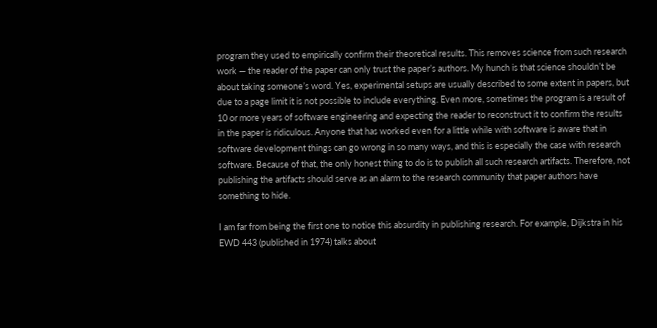program they used to empirically confirm their theoretical results. This removes science from such research work — the reader of the paper can only trust the paper’s authors. My hunch is that science shouldn’t be about taking someone’s word. Yes, experimental setups are usually described to some extent in papers, but due to a page limit it is not possible to include everything. Even more, sometimes the program is a result of 10 or more years of software engineering and expecting the reader to reconstruct it to confirm the results in the paper is ridiculous. Anyone that has worked even for a little while with software is aware that in software development things can go wrong in so many ways, and this is especially the case with research software. Because of that, the only honest thing to do is to publish all such research artifacts. Therefore, not publishing the artifacts should serve as an alarm to the research community that paper authors have something to hide.

I am far from being the first one to notice this absurdity in publishing research. For example, Dijkstra in his EWD 443 (published in 1974) talks about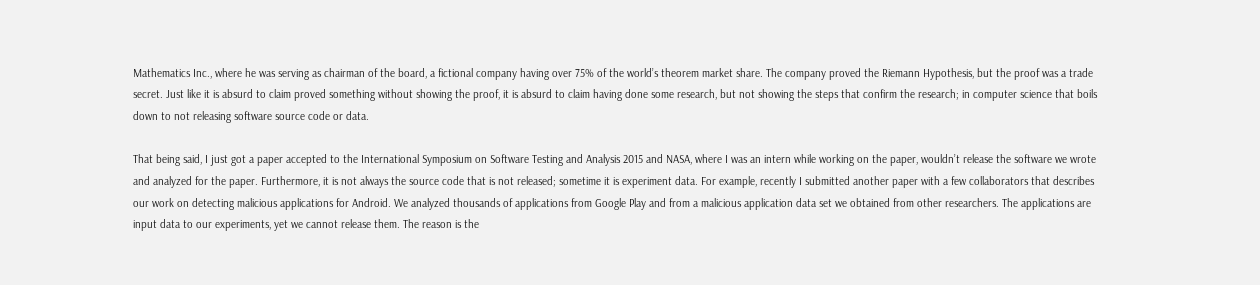Mathematics Inc., where he was serving as chairman of the board, a fictional company having over 75% of the world’s theorem market share. The company proved the Riemann Hypothesis, but the proof was a trade secret. Just like it is absurd to claim proved something without showing the proof, it is absurd to claim having done some research, but not showing the steps that confirm the research; in computer science that boils down to not releasing software source code or data.

That being said, I just got a paper accepted to the International Symposium on Software Testing and Analysis 2015 and NASA, where I was an intern while working on the paper, wouldn’t release the software we wrote and analyzed for the paper. Furthermore, it is not always the source code that is not released; sometime it is experiment data. For example, recently I submitted another paper with a few collaborators that describes our work on detecting malicious applications for Android. We analyzed thousands of applications from Google Play and from a malicious application data set we obtained from other researchers. The applications are input data to our experiments, yet we cannot release them. The reason is the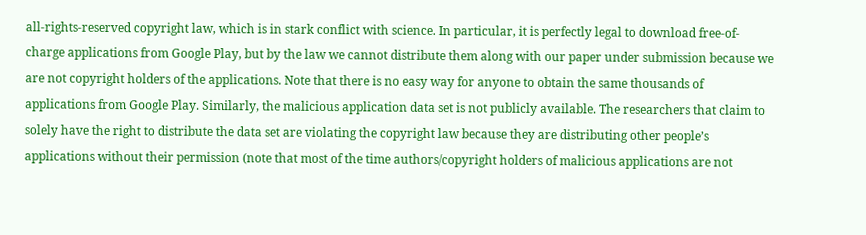all-rights-reserved copyright law, which is in stark conflict with science. In particular, it is perfectly legal to download free-of-charge applications from Google Play, but by the law we cannot distribute them along with our paper under submission because we are not copyright holders of the applications. Note that there is no easy way for anyone to obtain the same thousands of applications from Google Play. Similarly, the malicious application data set is not publicly available. The researchers that claim to solely have the right to distribute the data set are violating the copyright law because they are distributing other people’s applications without their permission (note that most of the time authors/copyright holders of malicious applications are not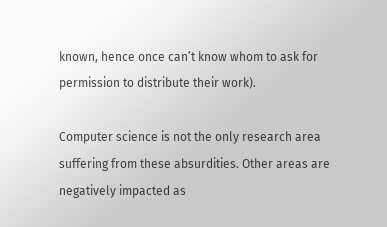known, hence once can’t know whom to ask for permission to distribute their work).

Computer science is not the only research area suffering from these absurdities. Other areas are negatively impacted as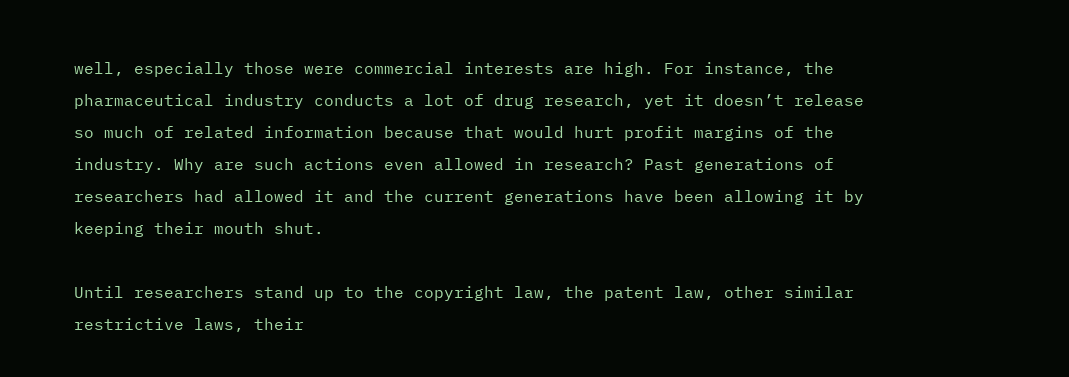well, especially those were commercial interests are high. For instance, the pharmaceutical industry conducts a lot of drug research, yet it doesn’t release so much of related information because that would hurt profit margins of the industry. Why are such actions even allowed in research? Past generations of researchers had allowed it and the current generations have been allowing it by keeping their mouth shut.

Until researchers stand up to the copyright law, the patent law, other similar restrictive laws, their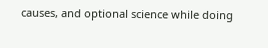causes, and optional science while doing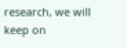research, we will keep on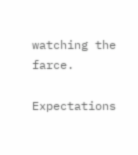watching the farce.

Expectations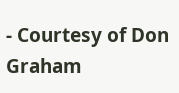- Courtesy of Don Graham